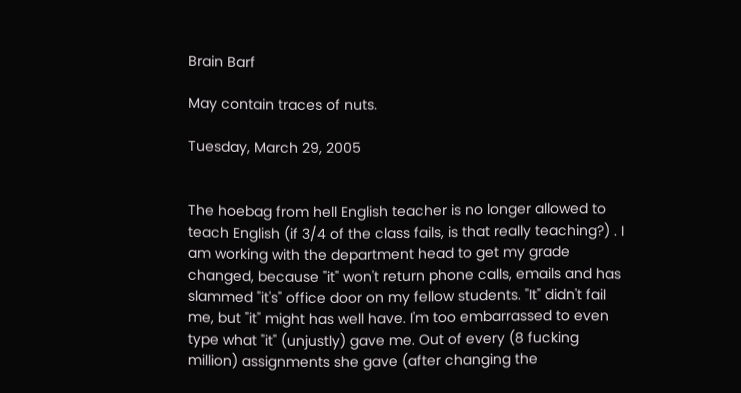Brain Barf

May contain traces of nuts.

Tuesday, March 29, 2005


The hoebag from hell English teacher is no longer allowed to teach English (if 3/4 of the class fails, is that really teaching?) . I am working with the department head to get my grade changed, because "it" won't return phone calls, emails and has slammed "it's" office door on my fellow students. "It" didn't fail me, but "it" might has well have. I'm too embarrassed to even type what "it" (unjustly) gave me. Out of every (8 fucking million) assignments she gave (after changing the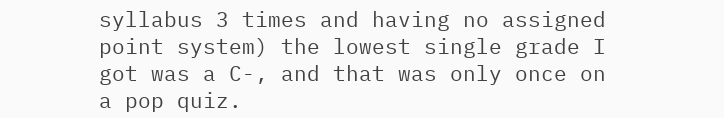syllabus 3 times and having no assigned point system) the lowest single grade I got was a C-, and that was only once on a pop quiz.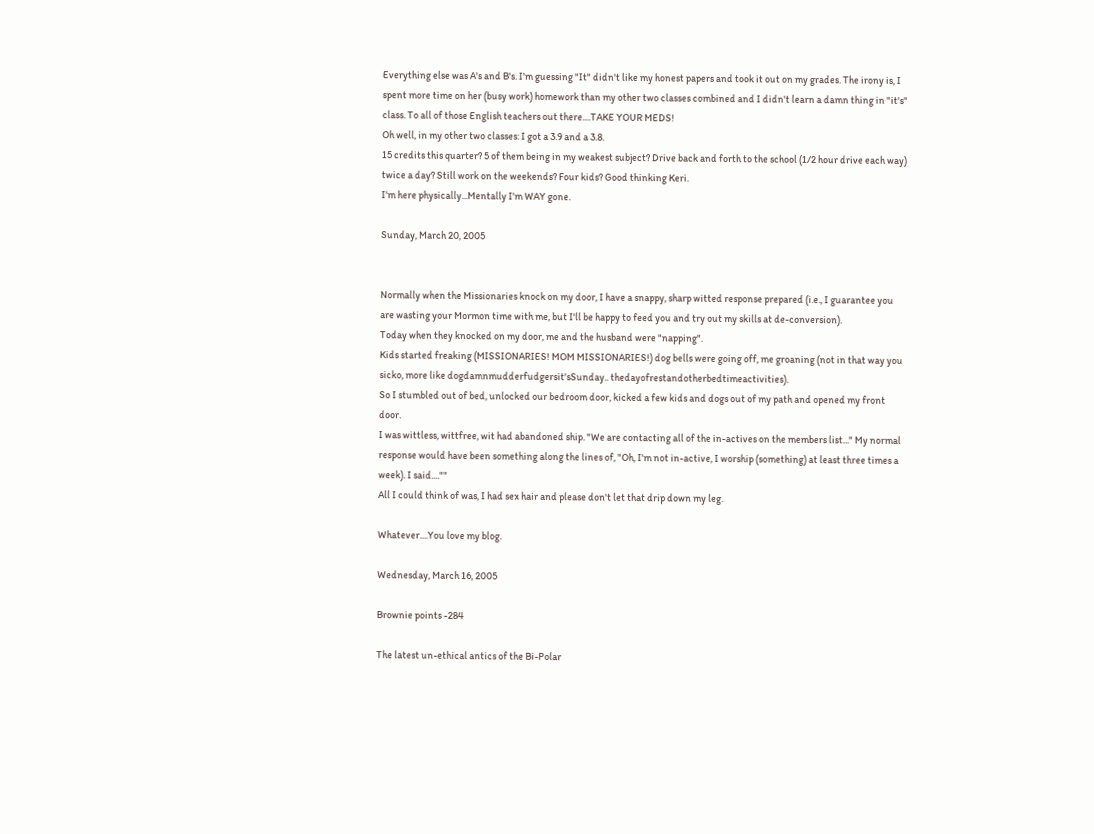Everything else was A's and B's. I'm guessing "It" didn't like my honest papers and took it out on my grades. The irony is, I spent more time on her (busy work) homework than my other two classes combined and I didn't learn a damn thing in "it's" class. To all of those English teachers out there....TAKE YOUR MEDS!
Oh well, in my other two classes: I got a 3.9 and a 3.8.
15 credits this quarter? 5 of them being in my weakest subject? Drive back and forth to the school (1/2 hour drive each way) twice a day? Still work on the weekends? Four kids? Good thinking Keri.
I'm here physically...Mentally I'm WAY gone.

Sunday, March 20, 2005


Normally when the Missionaries knock on my door, I have a snappy, sharp witted response prepared (i.e., I guarantee you are wasting your Mormon time with me, but I'll be happy to feed you and try out my skills at de-conversion).
Today when they knocked on my door, me and the husband were "napping".
Kids started freaking (MISSIONARIES! MOM MISSIONARIES!) dog bells were going off, me groaning (not in that way you sicko, more like dogdamnmudderfudgersit'sSunday.. thedayofrestandotherbedtimeactivities).
So I stumbled out of bed, unlocked our bedroom door, kicked a few kids and dogs out of my path and opened my front door.
I was wittless, wittfree, wit had abandoned ship. "We are contacting all of the in-actives on the members list..." My normal response would have been something along the lines of, "Oh, I'm not in-active, I worship (something) at least three times a week). I said....""
All I could think of was, I had sex hair and please don't let that drip down my leg.

Whatever....You love my blog.

Wednesday, March 16, 2005

Brownie points -284

The latest un-ethical antics of the Bi-Polar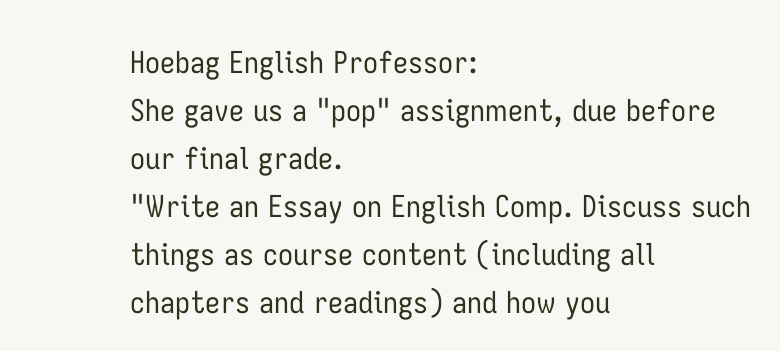Hoebag English Professor:
She gave us a "pop" assignment, due before our final grade.
"Write an Essay on English Comp. Discuss such things as course content (including all chapters and readings) and how you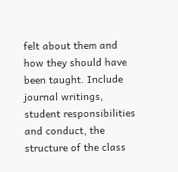felt about them and how they should have been taught. Include journal writings, student responsibilities and conduct, the structure of the class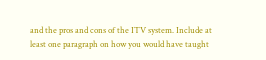and the pros and cons of the ITV system. Include at least one paragraph on how you would have taught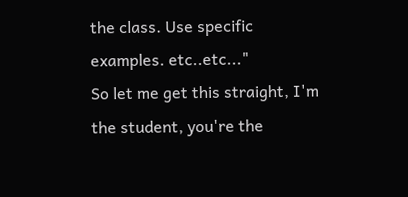the class. Use specific examples. etc..etc..."
So let me get this straight, I'm the student, you're the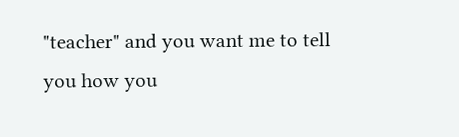"teacher" and you want me to tell you how you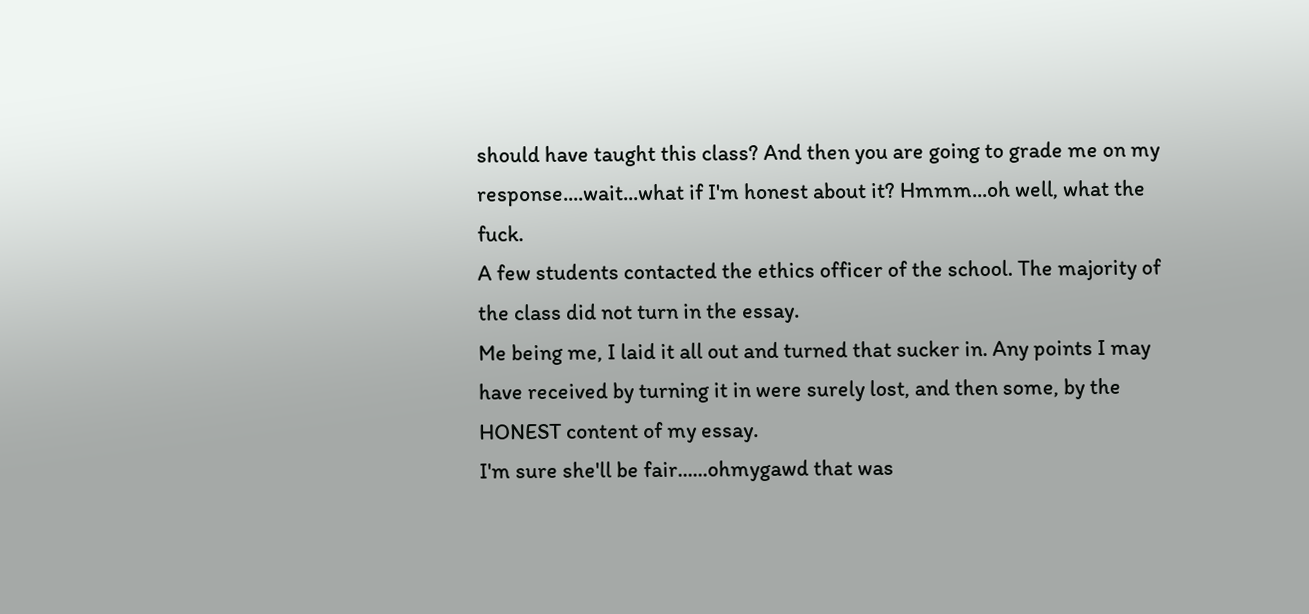should have taught this class? And then you are going to grade me on my response....wait...what if I'm honest about it? Hmmm...oh well, what the fuck.
A few students contacted the ethics officer of the school. The majority of the class did not turn in the essay.
Me being me, I laid it all out and turned that sucker in. Any points I may have received by turning it in were surely lost, and then some, by the HONEST content of my essay.
I'm sure she'll be fair......ohmygawd that was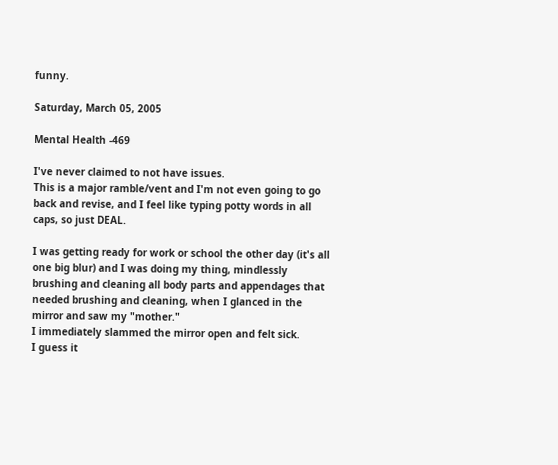funny.

Saturday, March 05, 2005

Mental Health -469

I've never claimed to not have issues.
This is a major ramble/vent and I'm not even going to go back and revise, and I feel like typing potty words in all caps, so just DEAL.

I was getting ready for work or school the other day (it's all one big blur) and I was doing my thing, mindlessly brushing and cleaning all body parts and appendages that needed brushing and cleaning, when I glanced in the mirror and saw my "mother."
I immediately slammed the mirror open and felt sick.
I guess it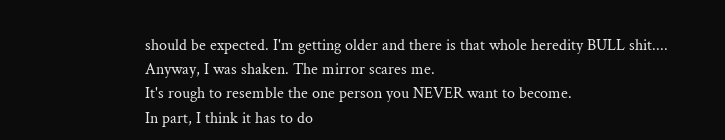should be expected. I'm getting older and there is that whole heredity BULL shit....
Anyway, I was shaken. The mirror scares me.
It's rough to resemble the one person you NEVER want to become.
In part, I think it has to do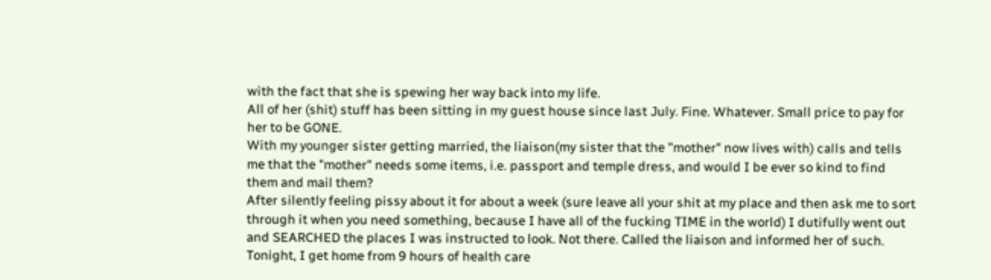with the fact that she is spewing her way back into my life.
All of her (shit) stuff has been sitting in my guest house since last July. Fine. Whatever. Small price to pay for her to be GONE.
With my younger sister getting married, the liaison(my sister that the "mother" now lives with) calls and tells me that the "mother" needs some items, i.e. passport and temple dress, and would I be ever so kind to find them and mail them?
After silently feeling pissy about it for about a week (sure leave all your shit at my place and then ask me to sort through it when you need something, because I have all of the fucking TIME in the world) I dutifully went out and SEARCHED the places I was instructed to look. Not there. Called the liaison and informed her of such.
Tonight, I get home from 9 hours of health care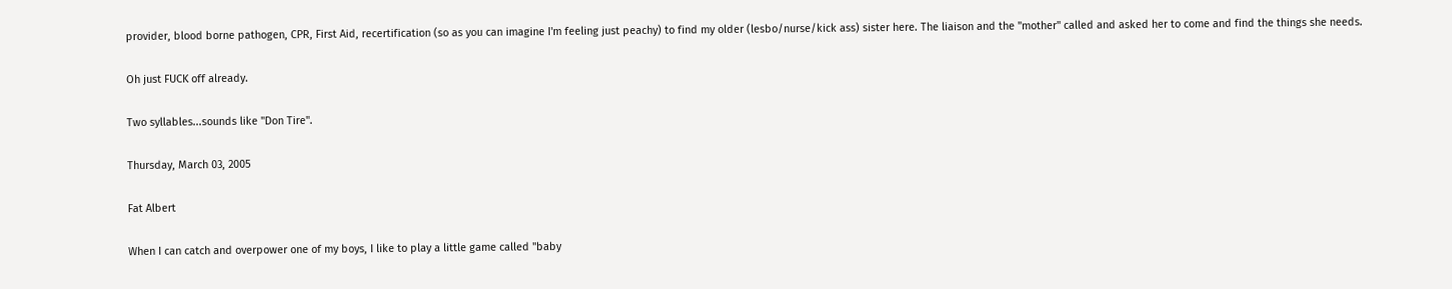provider, blood borne pathogen, CPR, First Aid, recertification (so as you can imagine I'm feeling just peachy) to find my older (lesbo/nurse/kick ass) sister here. The liaison and the "mother" called and asked her to come and find the things she needs.

Oh just FUCK off already.

Two syllables...sounds like "Don Tire".

Thursday, March 03, 2005

Fat Albert

When I can catch and overpower one of my boys, I like to play a little game called "baby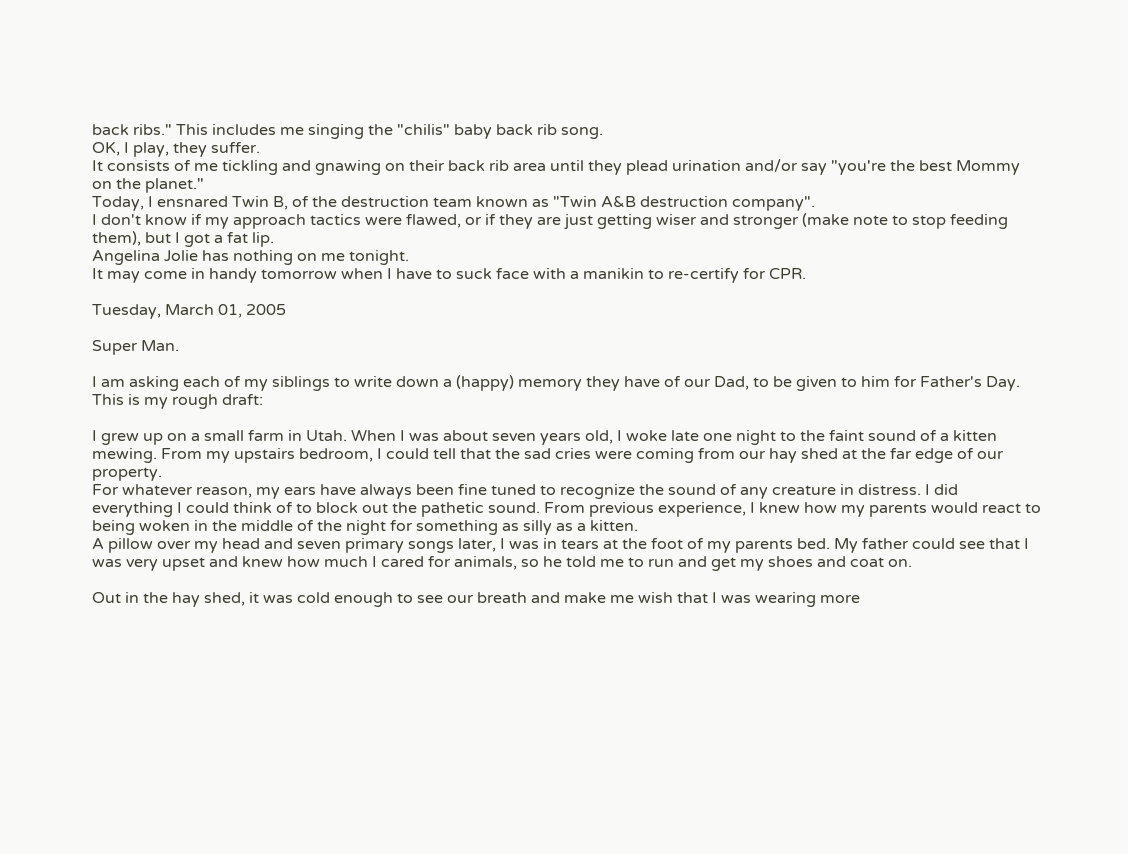back ribs." This includes me singing the "chilis" baby back rib song.
OK, I play, they suffer.
It consists of me tickling and gnawing on their back rib area until they plead urination and/or say "you're the best Mommy on the planet."
Today, I ensnared Twin B, of the destruction team known as "Twin A&B destruction company".
I don't know if my approach tactics were flawed, or if they are just getting wiser and stronger (make note to stop feeding them), but I got a fat lip.
Angelina Jolie has nothing on me tonight.
It may come in handy tomorrow when I have to suck face with a manikin to re-certify for CPR.

Tuesday, March 01, 2005

Super Man.

I am asking each of my siblings to write down a (happy) memory they have of our Dad, to be given to him for Father's Day.
This is my rough draft:

I grew up on a small farm in Utah. When I was about seven years old, I woke late one night to the faint sound of a kitten mewing. From my upstairs bedroom, I could tell that the sad cries were coming from our hay shed at the far edge of our property.
For whatever reason, my ears have always been fine tuned to recognize the sound of any creature in distress. I did everything I could think of to block out the pathetic sound. From previous experience, I knew how my parents would react to being woken in the middle of the night for something as silly as a kitten.
A pillow over my head and seven primary songs later, I was in tears at the foot of my parents bed. My father could see that I was very upset and knew how much I cared for animals, so he told me to run and get my shoes and coat on.

Out in the hay shed, it was cold enough to see our breath and make me wish that I was wearing more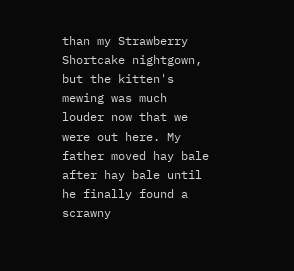than my Strawberry Shortcake nightgown, but the kitten's mewing was much louder now that we were out here. My father moved hay bale after hay bale until he finally found a scrawny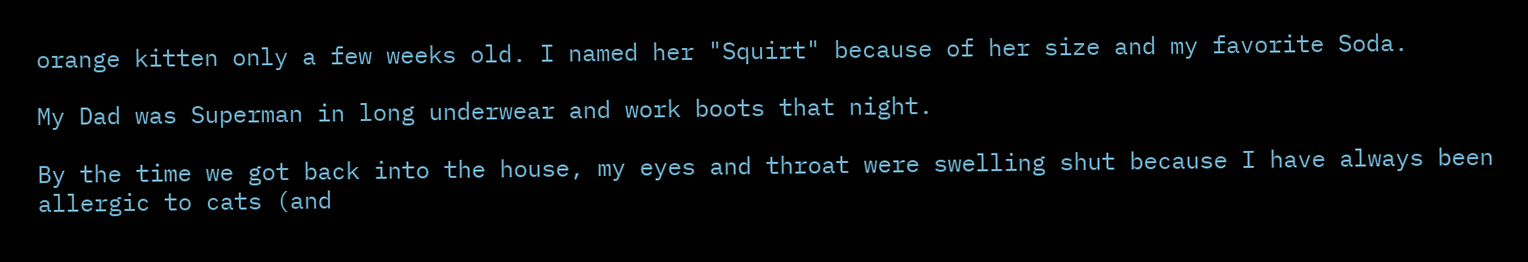orange kitten only a few weeks old. I named her "Squirt" because of her size and my favorite Soda.

My Dad was Superman in long underwear and work boots that night.

By the time we got back into the house, my eyes and throat were swelling shut because I have always been allergic to cats (and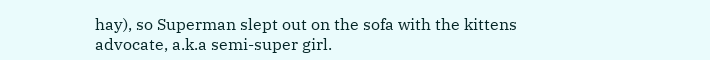hay), so Superman slept out on the sofa with the kittens advocate, a.k.a semi-super girl.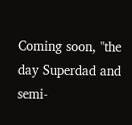Coming soon, "the day Superdad and semi-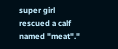super girl rescued a calf named "meat"."